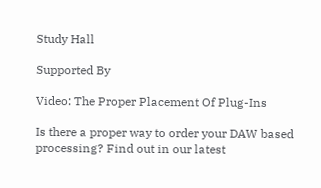Study Hall

Supported By

Video: The Proper Placement Of Plug-Ins

Is there a proper way to order your DAW based processing? Find out in our latest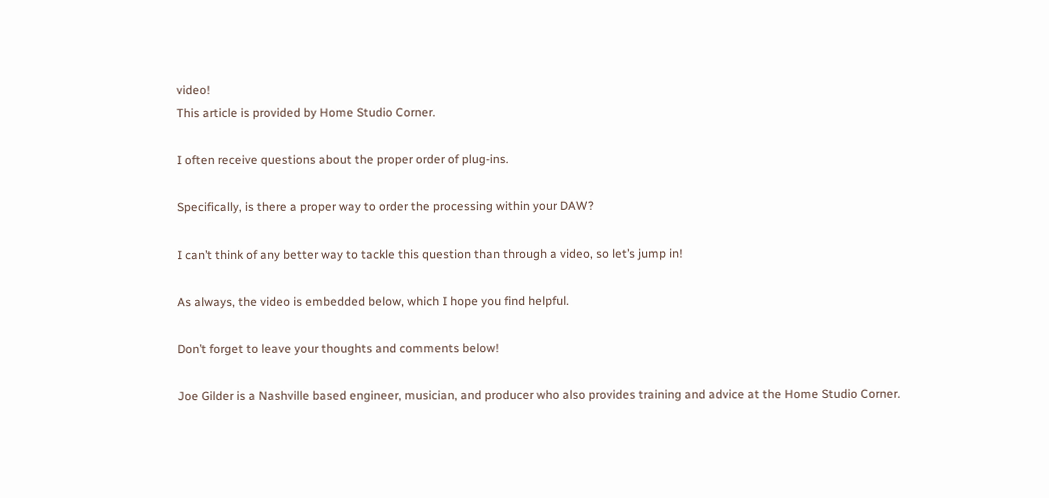video!
This article is provided by Home Studio Corner.

I often receive questions about the proper order of plug-ins.

Specifically, is there a proper way to order the processing within your DAW?

I can’t think of any better way to tackle this question than through a video, so let’s jump in!

As always, the video is embedded below, which I hope you find helpful.

Don’t forget to leave your thoughts and comments below!

Joe Gilder is a Nashville based engineer, musician, and producer who also provides training and advice at the Home Studio Corner.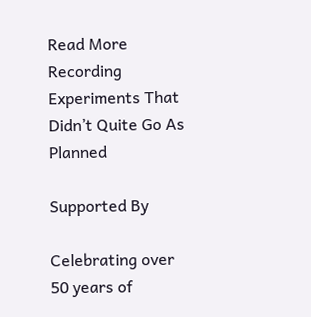Read More
Recording Experiments That Didn’t Quite Go As Planned

Supported By

Celebrating over 50 years of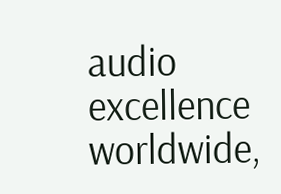audio excellence worldwide,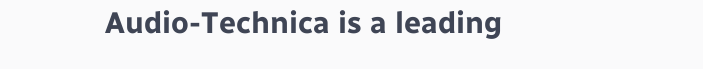Audio-Technica is a leading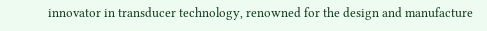innovator in transducer technology, renowned for the design and manufacture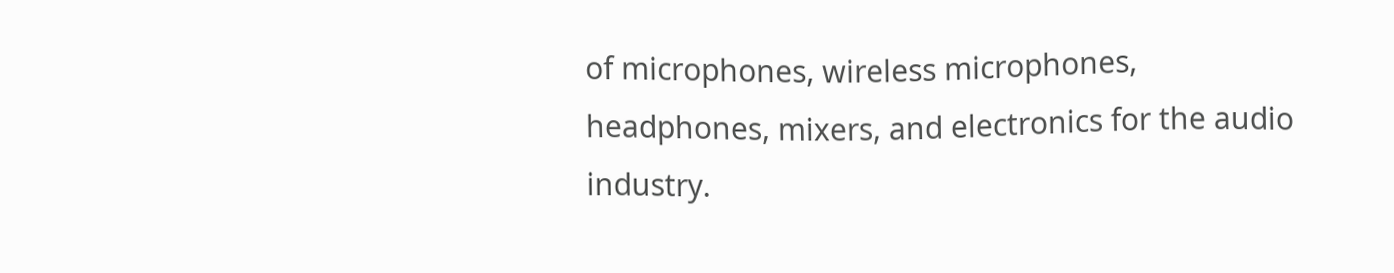of microphones, wireless microphones, headphones, mixers, and electronics for the audio industry.